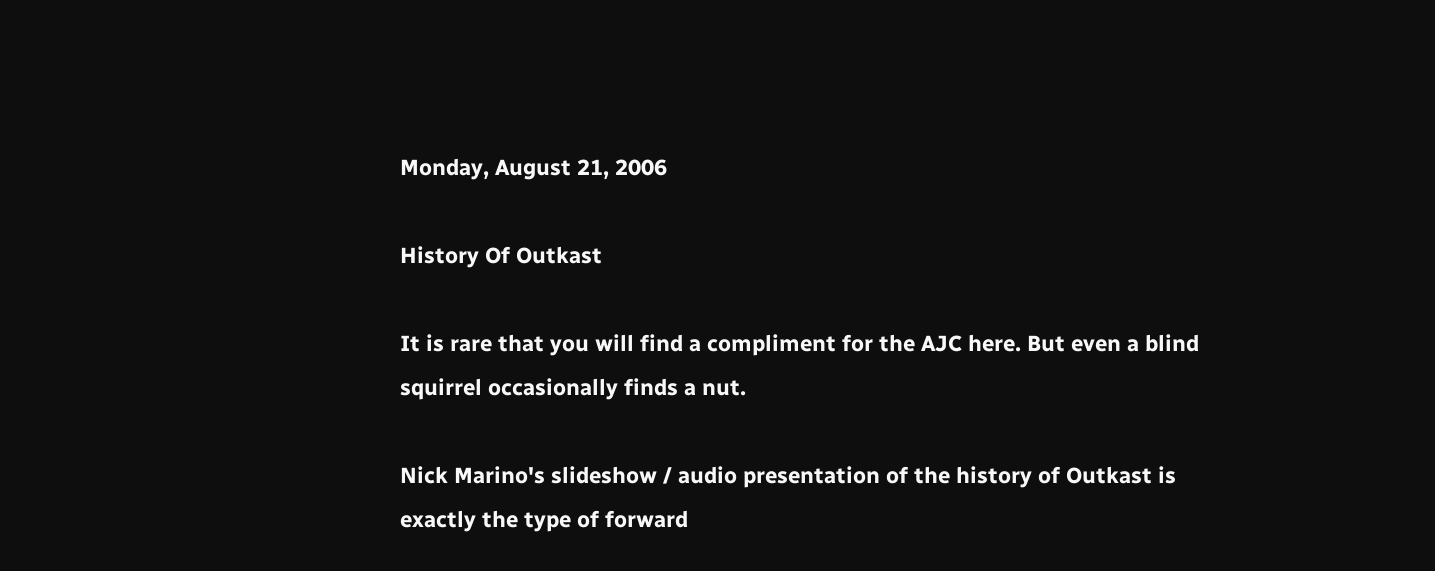Monday, August 21, 2006

History Of Outkast

It is rare that you will find a compliment for the AJC here. But even a blind squirrel occasionally finds a nut.

Nick Marino's slideshow / audio presentation of the history of Outkast is exactly the type of forward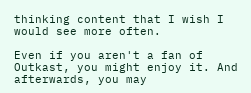thinking content that I wish I would see more often.

Even if you aren't a fan of Outkast, you might enjoy it. And afterwards, you may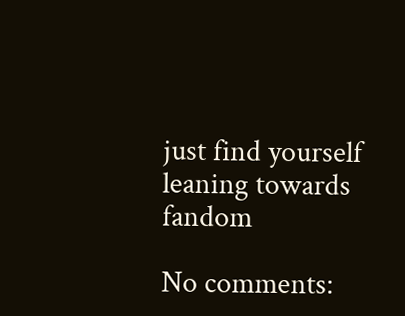just find yourself leaning towards fandom

No comments: